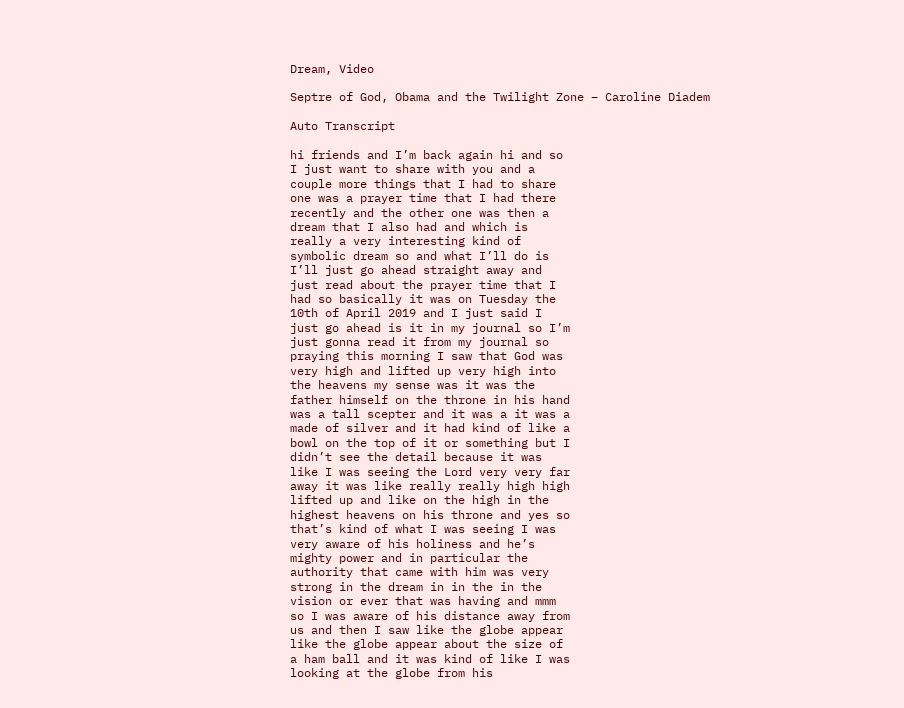Dream, Video

Septre of God, Obama and the Twilight Zone – Caroline Diadem

Auto Transcript

hi friends and I’m back again hi and so
I just want to share with you and a
couple more things that I had to share
one was a prayer time that I had there
recently and the other one was then a
dream that I also had and which is
really a very interesting kind of
symbolic dream so and what I’ll do is
I’ll just go ahead straight away and
just read about the prayer time that I
had so basically it was on Tuesday the
10th of April 2019 and I just said I
just go ahead is it in my journal so I’m
just gonna read it from my journal so
praying this morning I saw that God was
very high and lifted up very high into
the heavens my sense was it was the
father himself on the throne in his hand
was a tall scepter and it was a it was a
made of silver and it had kind of like a
bowl on the top of it or something but I
didn’t see the detail because it was
like I was seeing the Lord very very far
away it was like really really high high
lifted up and like on the high in the
highest heavens on his throne and yes so
that’s kind of what I was seeing I was
very aware of his holiness and he’s
mighty power and in particular the
authority that came with him was very
strong in the dream in in the in the
vision or ever that was having and mmm
so I was aware of his distance away from
us and then I saw like the globe appear
like the globe appear about the size of
a ham ball and it was kind of like I was
looking at the globe from his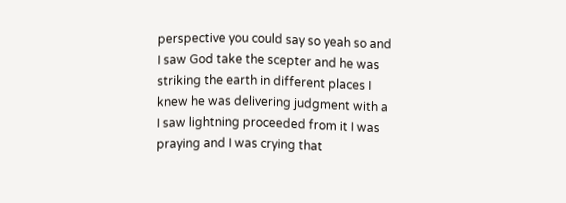perspective you could say so yeah so and
I saw God take the scepter and he was
striking the earth in different places I
knew he was delivering judgment with a
I saw lightning proceeded from it I was
praying and I was crying that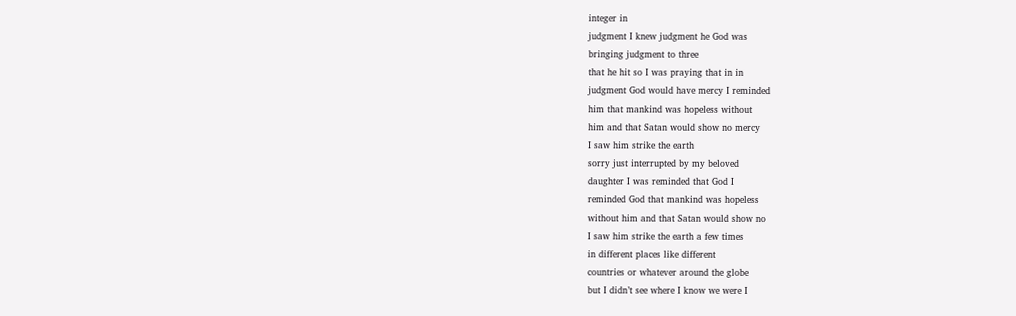integer in
judgment I knew judgment he God was
bringing judgment to three
that he hit so I was praying that in in
judgment God would have mercy I reminded
him that mankind was hopeless without
him and that Satan would show no mercy
I saw him strike the earth
sorry just interrupted by my beloved
daughter I was reminded that God I
reminded God that mankind was hopeless
without him and that Satan would show no
I saw him strike the earth a few times
in different places like different
countries or whatever around the globe
but I didn’t see where I know we were I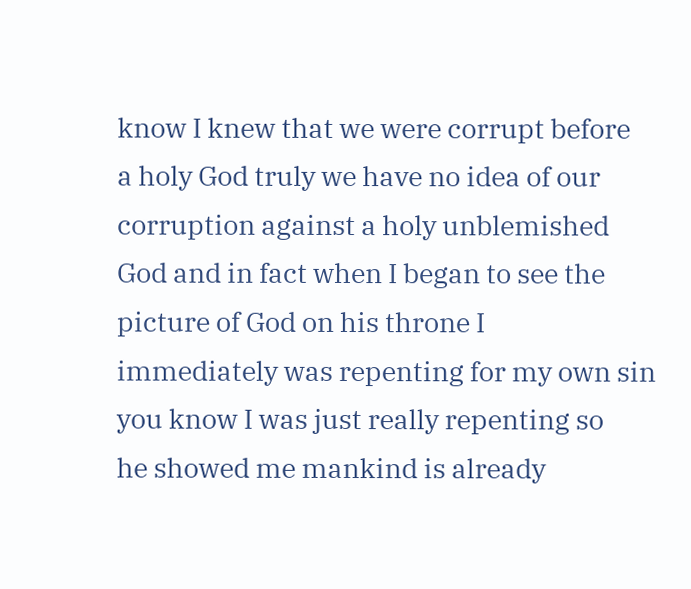know I knew that we were corrupt before
a holy God truly we have no idea of our
corruption against a holy unblemished
God and in fact when I began to see the
picture of God on his throne I
immediately was repenting for my own sin
you know I was just really repenting so
he showed me mankind is already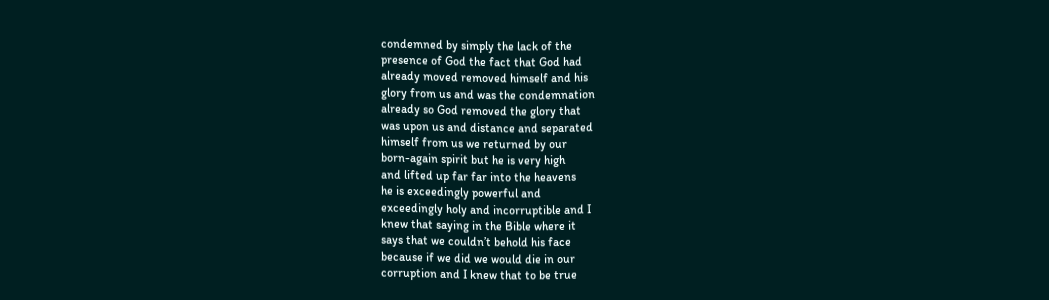condemned by simply the lack of the
presence of God the fact that God had
already moved removed himself and his
glory from us and was the condemnation
already so God removed the glory that
was upon us and distance and separated
himself from us we returned by our
born-again spirit but he is very high
and lifted up far far into the heavens
he is exceedingly powerful and
exceedingly holy and incorruptible and I
knew that saying in the Bible where it
says that we couldn’t behold his face
because if we did we would die in our
corruption and I knew that to be true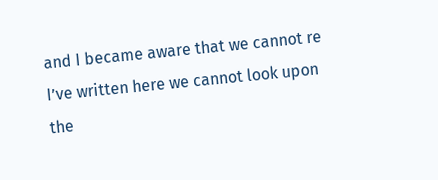and I became aware that we cannot re
I’ve written here we cannot look upon
the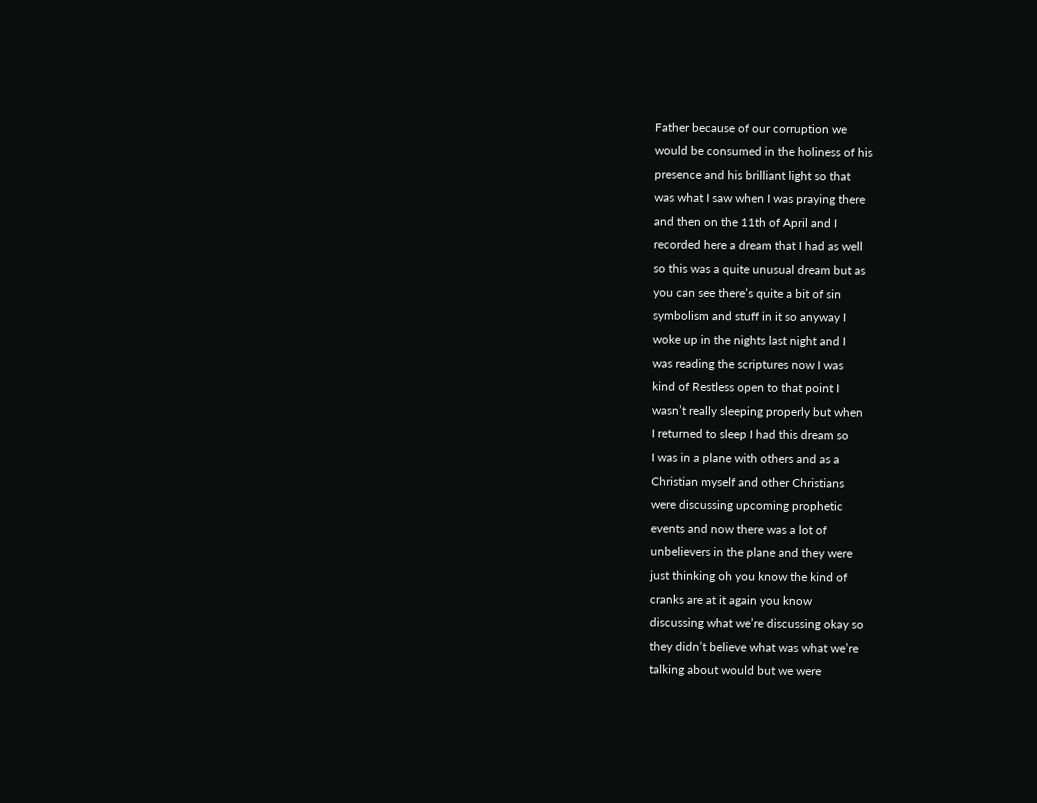Father because of our corruption we
would be consumed in the holiness of his
presence and his brilliant light so that
was what I saw when I was praying there
and then on the 11th of April and I
recorded here a dream that I had as well
so this was a quite unusual dream but as
you can see there’s quite a bit of sin
symbolism and stuff in it so anyway I
woke up in the nights last night and I
was reading the scriptures now I was
kind of Restless open to that point I
wasn’t really sleeping properly but when
I returned to sleep I had this dream so
I was in a plane with others and as a
Christian myself and other Christians
were discussing upcoming prophetic
events and now there was a lot of
unbelievers in the plane and they were
just thinking oh you know the kind of
cranks are at it again you know
discussing what we’re discussing okay so
they didn’t believe what was what we’re
talking about would but we were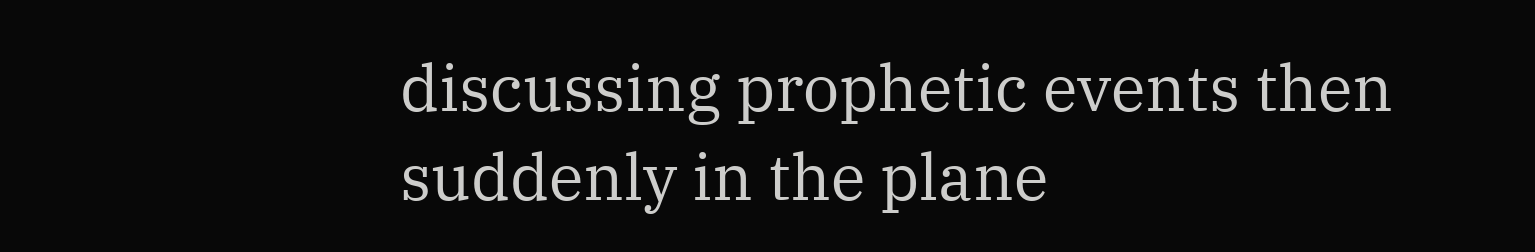discussing prophetic events then
suddenly in the plane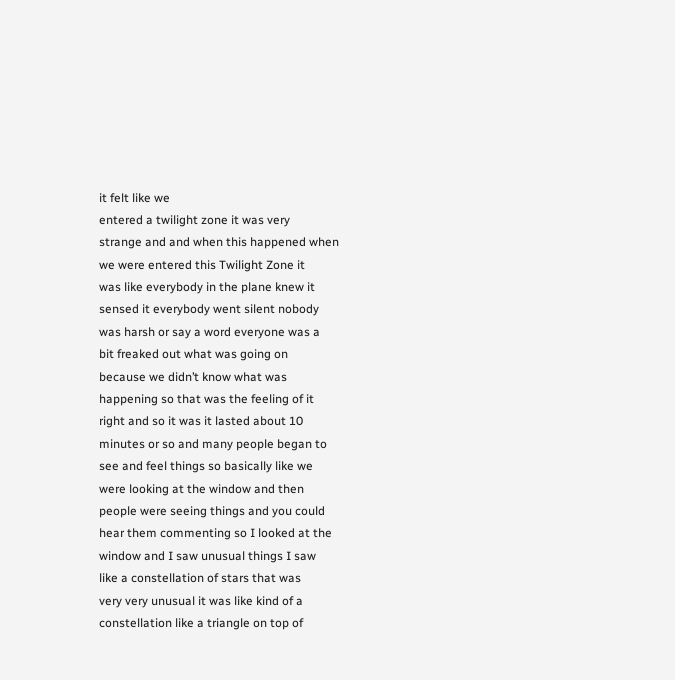it felt like we
entered a twilight zone it was very
strange and and when this happened when
we were entered this Twilight Zone it
was like everybody in the plane knew it
sensed it everybody went silent nobody
was harsh or say a word everyone was a
bit freaked out what was going on
because we didn’t know what was
happening so that was the feeling of it
right and so it was it lasted about 10
minutes or so and many people began to
see and feel things so basically like we
were looking at the window and then
people were seeing things and you could
hear them commenting so I looked at the
window and I saw unusual things I saw
like a constellation of stars that was
very very unusual it was like kind of a
constellation like a triangle on top of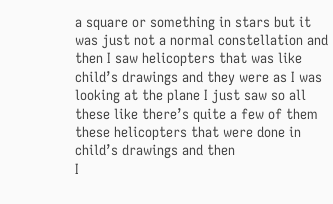a square or something in stars but it
was just not a normal constellation and
then I saw helicopters that was like
child’s drawings and they were as I was
looking at the plane I just saw so all
these like there’s quite a few of them
these helicopters that were done in
child’s drawings and then
I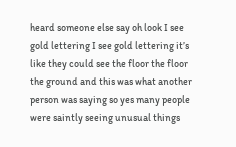heard someone else say oh look I see
gold lettering I see gold lettering it’s
like they could see the floor the floor
the ground and this was what another
person was saying so yes many people
were saintly seeing unusual things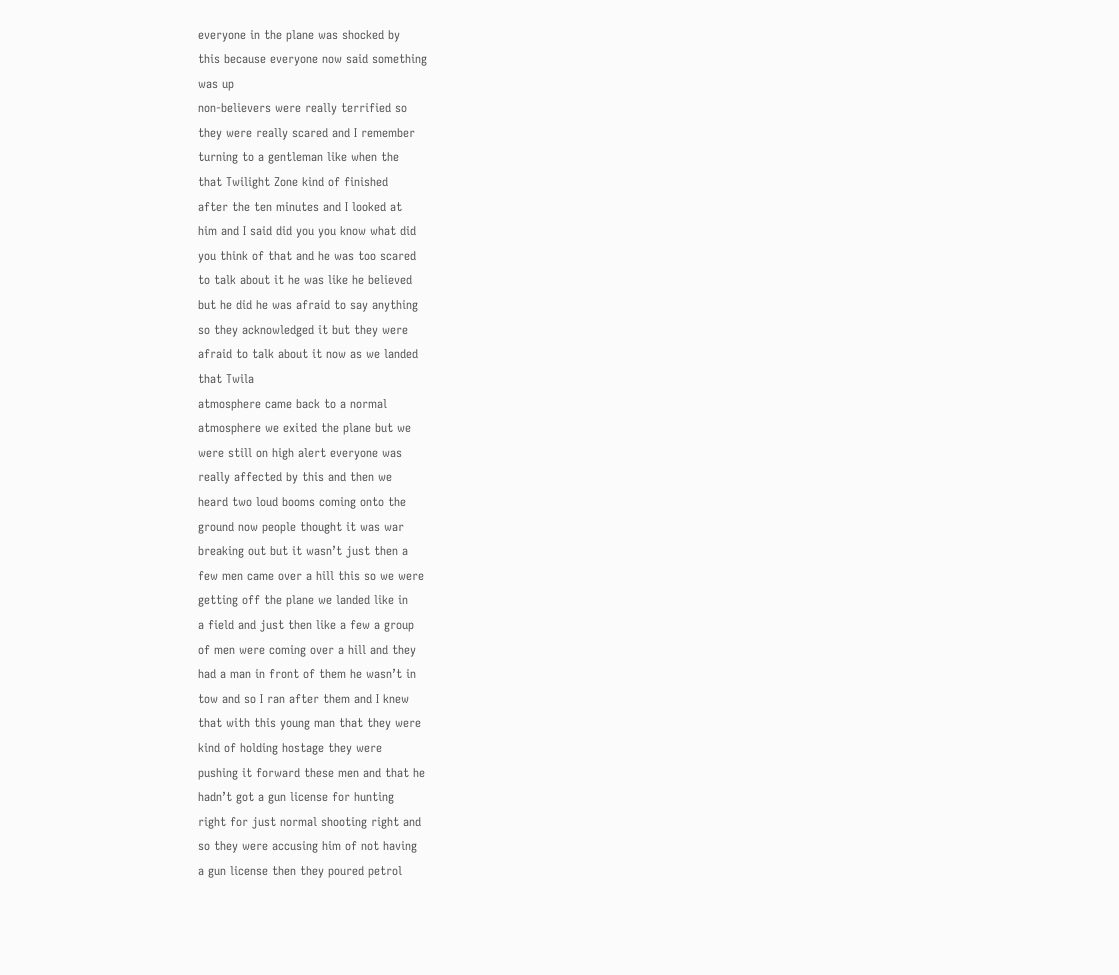everyone in the plane was shocked by
this because everyone now said something
was up
non-believers were really terrified so
they were really scared and I remember
turning to a gentleman like when the
that Twilight Zone kind of finished
after the ten minutes and I looked at
him and I said did you you know what did
you think of that and he was too scared
to talk about it he was like he believed
but he did he was afraid to say anything
so they acknowledged it but they were
afraid to talk about it now as we landed
that Twila
atmosphere came back to a normal
atmosphere we exited the plane but we
were still on high alert everyone was
really affected by this and then we
heard two loud booms coming onto the
ground now people thought it was war
breaking out but it wasn’t just then a
few men came over a hill this so we were
getting off the plane we landed like in
a field and just then like a few a group
of men were coming over a hill and they
had a man in front of them he wasn’t in
tow and so I ran after them and I knew
that with this young man that they were
kind of holding hostage they were
pushing it forward these men and that he
hadn’t got a gun license for hunting
right for just normal shooting right and
so they were accusing him of not having
a gun license then they poured petrol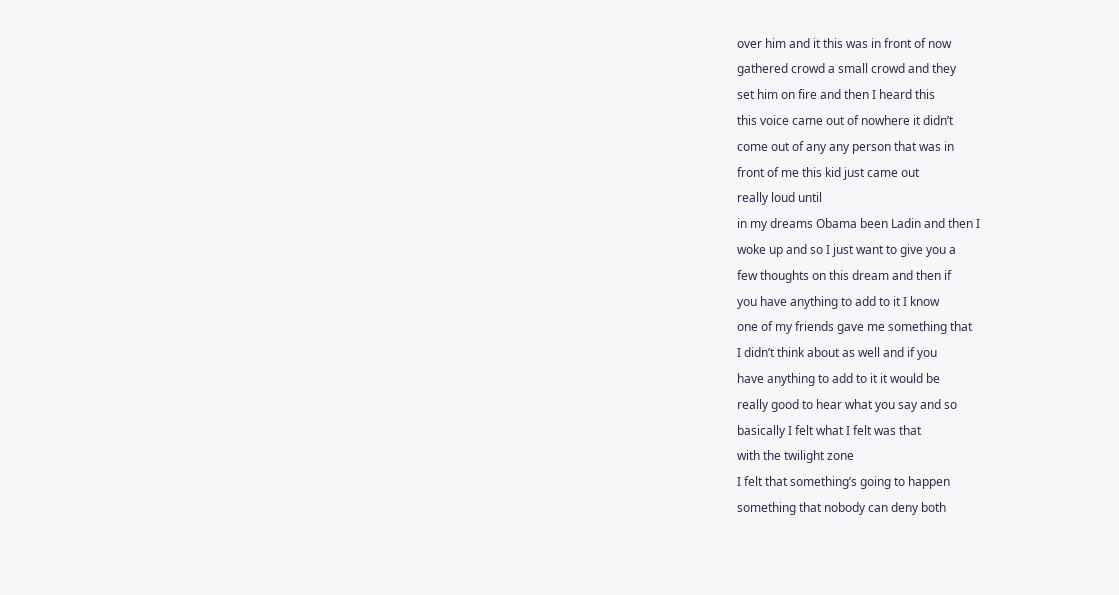over him and it this was in front of now
gathered crowd a small crowd and they
set him on fire and then I heard this
this voice came out of nowhere it didn’t
come out of any any person that was in
front of me this kid just came out
really loud until
in my dreams Obama been Ladin and then I
woke up and so I just want to give you a
few thoughts on this dream and then if
you have anything to add to it I know
one of my friends gave me something that
I didn’t think about as well and if you
have anything to add to it it would be
really good to hear what you say and so
basically I felt what I felt was that
with the twilight zone
I felt that something’s going to happen
something that nobody can deny both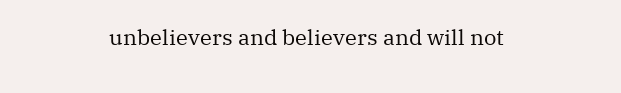unbelievers and believers and will not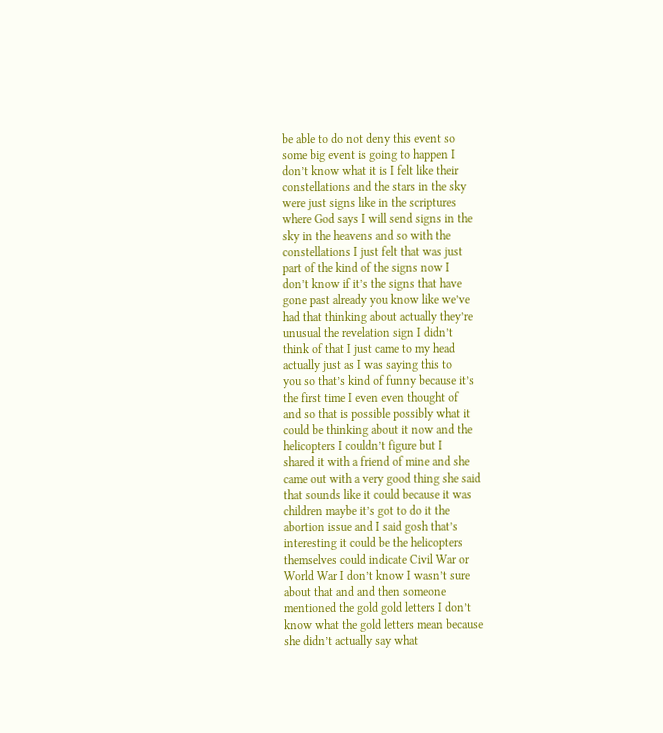be able to do not deny this event so
some big event is going to happen I
don’t know what it is I felt like their
constellations and the stars in the sky
were just signs like in the scriptures
where God says I will send signs in the
sky in the heavens and so with the
constellations I just felt that was just
part of the kind of the signs now I
don’t know if it’s the signs that have
gone past already you know like we’ve
had that thinking about actually they’re
unusual the revelation sign I didn’t
think of that I just came to my head
actually just as I was saying this to
you so that’s kind of funny because it’s
the first time I even even thought of
and so that is possible possibly what it
could be thinking about it now and the
helicopters I couldn’t figure but I
shared it with a friend of mine and she
came out with a very good thing she said
that sounds like it could because it was
children maybe it’s got to do it the
abortion issue and I said gosh that’s
interesting it could be the helicopters
themselves could indicate Civil War or
World War I don’t know I wasn’t sure
about that and and then someone
mentioned the gold gold letters I don’t
know what the gold letters mean because
she didn’t actually say what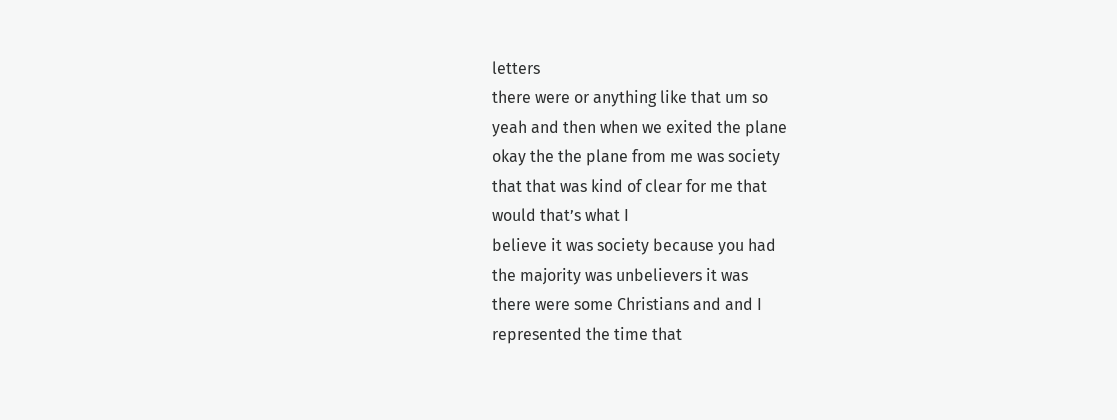letters
there were or anything like that um so
yeah and then when we exited the plane
okay the the plane from me was society
that that was kind of clear for me that
would that’s what I
believe it was society because you had
the majority was unbelievers it was
there were some Christians and and I
represented the time that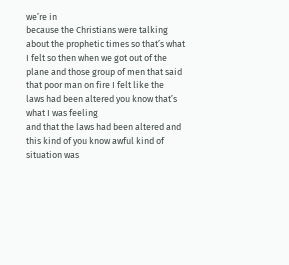we’re in
because the Christians were talking
about the prophetic times so that’s what
I felt so then when we got out of the
plane and those group of men that said
that poor man on fire I felt like the
laws had been altered you know that’s
what I was feeling
and that the laws had been altered and
this kind of you know awful kind of
situation was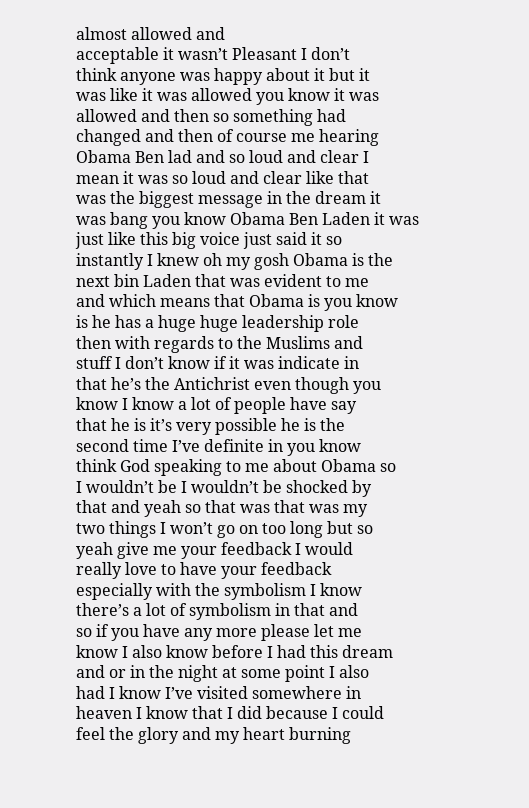almost allowed and
acceptable it wasn’t Pleasant I don’t
think anyone was happy about it but it
was like it was allowed you know it was
allowed and then so something had
changed and then of course me hearing
Obama Ben lad and so loud and clear I
mean it was so loud and clear like that
was the biggest message in the dream it
was bang you know Obama Ben Laden it was
just like this big voice just said it so
instantly I knew oh my gosh Obama is the
next bin Laden that was evident to me
and which means that Obama is you know
is he has a huge huge leadership role
then with regards to the Muslims and
stuff I don’t know if it was indicate in
that he’s the Antichrist even though you
know I know a lot of people have say
that he is it’s very possible he is the
second time I’ve definite in you know
think God speaking to me about Obama so
I wouldn’t be I wouldn’t be shocked by
that and yeah so that was that was my
two things I won’t go on too long but so
yeah give me your feedback I would
really love to have your feedback
especially with the symbolism I know
there’s a lot of symbolism in that and
so if you have any more please let me
know I also know before I had this dream
and or in the night at some point I also
had I know I’ve visited somewhere in
heaven I know that I did because I could
feel the glory and my heart burning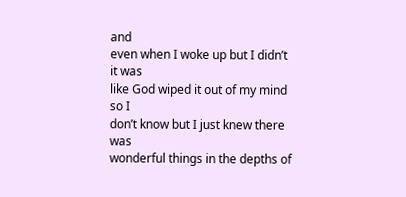and
even when I woke up but I didn’t it was
like God wiped it out of my mind so I
don’t know but I just knew there was
wonderful things in the depths of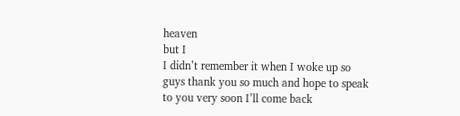heaven
but I
I didn’t remember it when I woke up so
guys thank you so much and hope to speak
to you very soon I’ll come back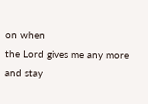on when
the Lord gives me any more and stay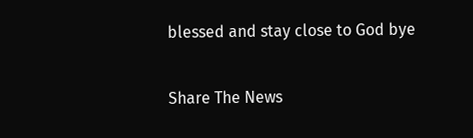blessed and stay close to God bye


Share The News